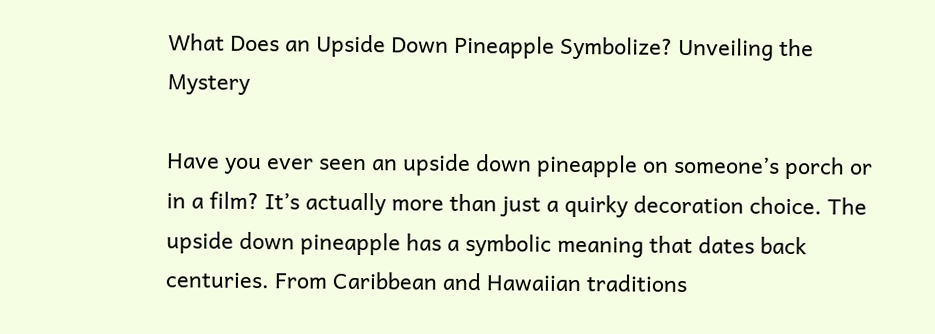What Does an Upside Down Pineapple Symbolize? Unveiling the Mystery

Have you ever seen an upside down pineapple on someone’s porch or in a film? It’s actually more than just a quirky decoration choice. The upside down pineapple has a symbolic meaning that dates back centuries. From Caribbean and Hawaiian traditions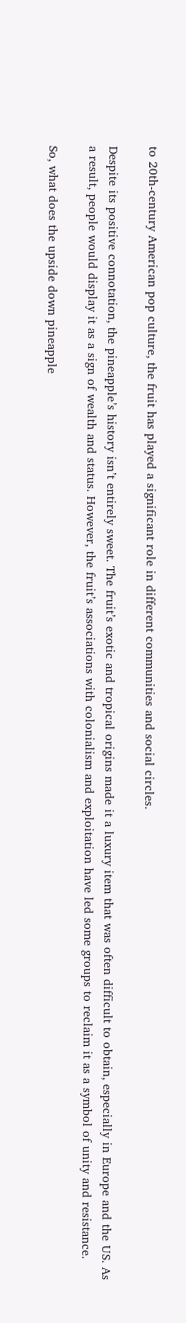to 20th-century American pop culture, the fruit has played a significant role in different communities and social circles.

Despite its positive connotation, the pineapple’s history isn’t entirely sweet. The fruit’s exotic and tropical origins made it a luxury item that was often difficult to obtain, especially in Europe and the US. As a result, people would display it as a sign of wealth and status. However, the fruit’s associations with colonialism and exploitation have led some groups to reclaim it as a symbol of unity and resistance.

So, what does the upside down pineapple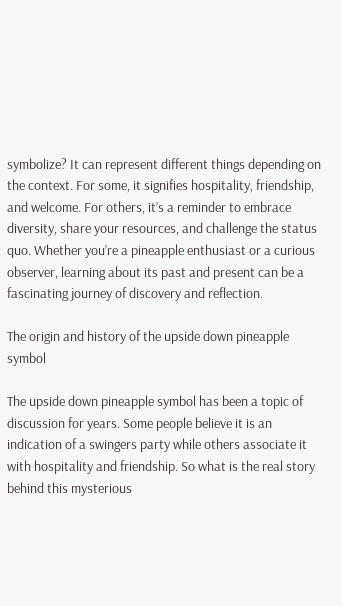symbolize? It can represent different things depending on the context. For some, it signifies hospitality, friendship, and welcome. For others, it’s a reminder to embrace diversity, share your resources, and challenge the status quo. Whether you’re a pineapple enthusiast or a curious observer, learning about its past and present can be a fascinating journey of discovery and reflection.

The origin and history of the upside down pineapple symbol

The upside down pineapple symbol has been a topic of discussion for years. Some people believe it is an indication of a swingers party while others associate it with hospitality and friendship. So what is the real story behind this mysterious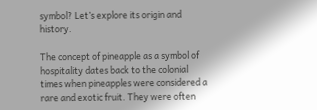symbol? Let’s explore its origin and history.

The concept of pineapple as a symbol of hospitality dates back to the colonial times when pineapples were considered a rare and exotic fruit. They were often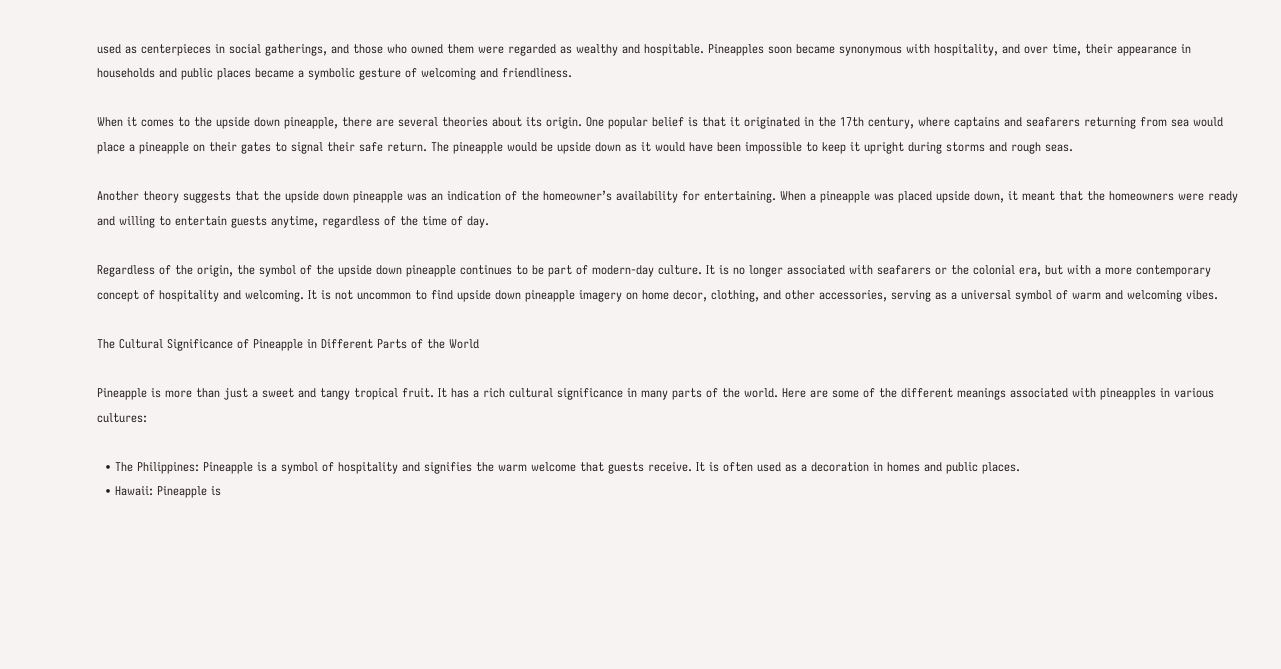used as centerpieces in social gatherings, and those who owned them were regarded as wealthy and hospitable. Pineapples soon became synonymous with hospitality, and over time, their appearance in households and public places became a symbolic gesture of welcoming and friendliness.

When it comes to the upside down pineapple, there are several theories about its origin. One popular belief is that it originated in the 17th century, where captains and seafarers returning from sea would place a pineapple on their gates to signal their safe return. The pineapple would be upside down as it would have been impossible to keep it upright during storms and rough seas.

Another theory suggests that the upside down pineapple was an indication of the homeowner’s availability for entertaining. When a pineapple was placed upside down, it meant that the homeowners were ready and willing to entertain guests anytime, regardless of the time of day.

Regardless of the origin, the symbol of the upside down pineapple continues to be part of modern-day culture. It is no longer associated with seafarers or the colonial era, but with a more contemporary concept of hospitality and welcoming. It is not uncommon to find upside down pineapple imagery on home decor, clothing, and other accessories, serving as a universal symbol of warm and welcoming vibes.

The Cultural Significance of Pineapple in Different Parts of the World

Pineapple is more than just a sweet and tangy tropical fruit. It has a rich cultural significance in many parts of the world. Here are some of the different meanings associated with pineapples in various cultures:

  • The Philippines: Pineapple is a symbol of hospitality and signifies the warm welcome that guests receive. It is often used as a decoration in homes and public places.
  • Hawaii: Pineapple is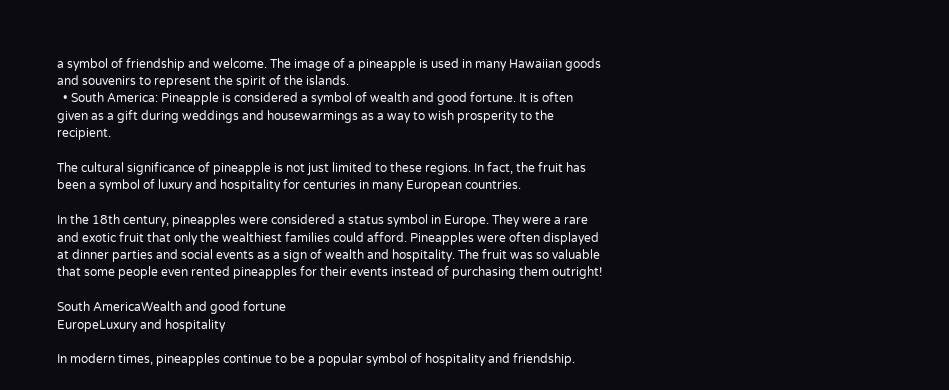a symbol of friendship and welcome. The image of a pineapple is used in many Hawaiian goods and souvenirs to represent the spirit of the islands.
  • South America: Pineapple is considered a symbol of wealth and good fortune. It is often given as a gift during weddings and housewarmings as a way to wish prosperity to the recipient.

The cultural significance of pineapple is not just limited to these regions. In fact, the fruit has been a symbol of luxury and hospitality for centuries in many European countries.

In the 18th century, pineapples were considered a status symbol in Europe. They were a rare and exotic fruit that only the wealthiest families could afford. Pineapples were often displayed at dinner parties and social events as a sign of wealth and hospitality. The fruit was so valuable that some people even rented pineapples for their events instead of purchasing them outright!

South AmericaWealth and good fortune
EuropeLuxury and hospitality

In modern times, pineapples continue to be a popular symbol of hospitality and friendship.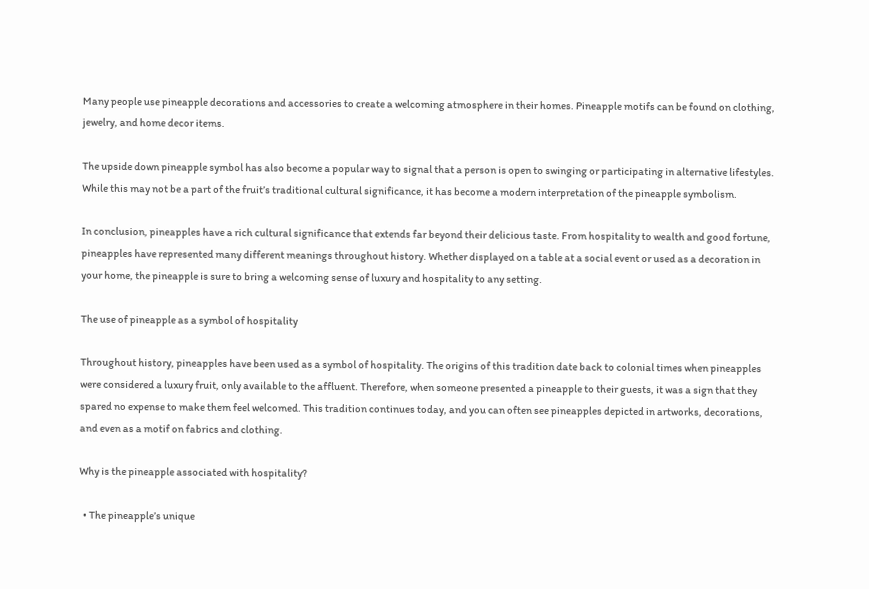Many people use pineapple decorations and accessories to create a welcoming atmosphere in their homes. Pineapple motifs can be found on clothing, jewelry, and home decor items.

The upside down pineapple symbol has also become a popular way to signal that a person is open to swinging or participating in alternative lifestyles. While this may not be a part of the fruit’s traditional cultural significance, it has become a modern interpretation of the pineapple symbolism.

In conclusion, pineapples have a rich cultural significance that extends far beyond their delicious taste. From hospitality to wealth and good fortune, pineapples have represented many different meanings throughout history. Whether displayed on a table at a social event or used as a decoration in your home, the pineapple is sure to bring a welcoming sense of luxury and hospitality to any setting.

The use of pineapple as a symbol of hospitality

Throughout history, pineapples have been used as a symbol of hospitality. The origins of this tradition date back to colonial times when pineapples were considered a luxury fruit, only available to the affluent. Therefore, when someone presented a pineapple to their guests, it was a sign that they spared no expense to make them feel welcomed. This tradition continues today, and you can often see pineapples depicted in artworks, decorations, and even as a motif on fabrics and clothing.

Why is the pineapple associated with hospitality?

  • The pineapple’s unique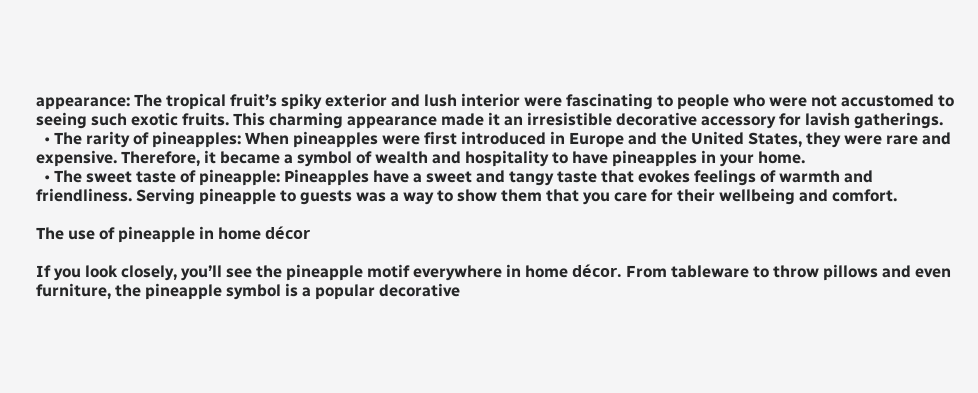appearance: The tropical fruit’s spiky exterior and lush interior were fascinating to people who were not accustomed to seeing such exotic fruits. This charming appearance made it an irresistible decorative accessory for lavish gatherings.
  • The rarity of pineapples: When pineapples were first introduced in Europe and the United States, they were rare and expensive. Therefore, it became a symbol of wealth and hospitality to have pineapples in your home.
  • The sweet taste of pineapple: Pineapples have a sweet and tangy taste that evokes feelings of warmth and friendliness. Serving pineapple to guests was a way to show them that you care for their wellbeing and comfort.

The use of pineapple in home décor

If you look closely, you’ll see the pineapple motif everywhere in home décor. From tableware to throw pillows and even furniture, the pineapple symbol is a popular decorative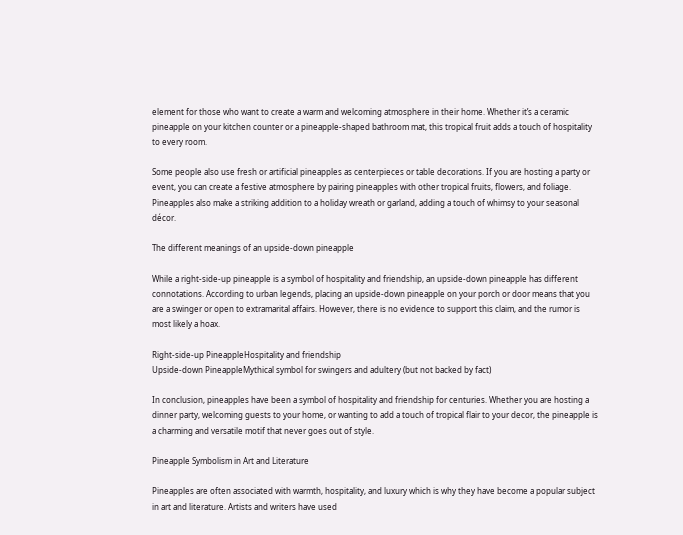element for those who want to create a warm and welcoming atmosphere in their home. Whether it’s a ceramic pineapple on your kitchen counter or a pineapple-shaped bathroom mat, this tropical fruit adds a touch of hospitality to every room.

Some people also use fresh or artificial pineapples as centerpieces or table decorations. If you are hosting a party or event, you can create a festive atmosphere by pairing pineapples with other tropical fruits, flowers, and foliage. Pineapples also make a striking addition to a holiday wreath or garland, adding a touch of whimsy to your seasonal décor.

The different meanings of an upside-down pineapple

While a right-side-up pineapple is a symbol of hospitality and friendship, an upside-down pineapple has different connotations. According to urban legends, placing an upside-down pineapple on your porch or door means that you are a swinger or open to extramarital affairs. However, there is no evidence to support this claim, and the rumor is most likely a hoax.

Right-side-up PineappleHospitality and friendship
Upside-down PineappleMythical symbol for swingers and adultery (but not backed by fact)

In conclusion, pineapples have been a symbol of hospitality and friendship for centuries. Whether you are hosting a dinner party, welcoming guests to your home, or wanting to add a touch of tropical flair to your decor, the pineapple is a charming and versatile motif that never goes out of style.

Pineapple Symbolism in Art and Literature

Pineapples are often associated with warmth, hospitality, and luxury which is why they have become a popular subject in art and literature. Artists and writers have used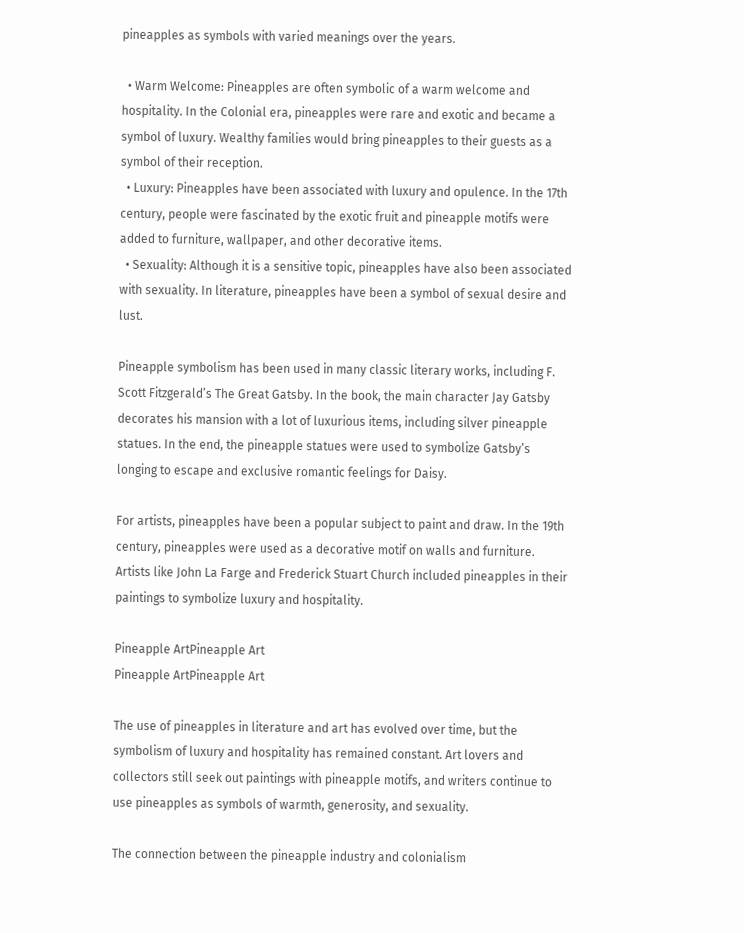pineapples as symbols with varied meanings over the years.

  • Warm Welcome: Pineapples are often symbolic of a warm welcome and hospitality. In the Colonial era, pineapples were rare and exotic and became a symbol of luxury. Wealthy families would bring pineapples to their guests as a symbol of their reception.
  • Luxury: Pineapples have been associated with luxury and opulence. In the 17th century, people were fascinated by the exotic fruit and pineapple motifs were added to furniture, wallpaper, and other decorative items.
  • Sexuality: Although it is a sensitive topic, pineapples have also been associated with sexuality. In literature, pineapples have been a symbol of sexual desire and lust.

Pineapple symbolism has been used in many classic literary works, including F. Scott Fitzgerald’s The Great Gatsby. In the book, the main character Jay Gatsby decorates his mansion with a lot of luxurious items, including silver pineapple statues. In the end, the pineapple statues were used to symbolize Gatsby’s longing to escape and exclusive romantic feelings for Daisy.

For artists, pineapples have been a popular subject to paint and draw. In the 19th century, pineapples were used as a decorative motif on walls and furniture. Artists like John La Farge and Frederick Stuart Church included pineapples in their paintings to symbolize luxury and hospitality.

Pineapple ArtPineapple Art
Pineapple ArtPineapple Art

The use of pineapples in literature and art has evolved over time, but the symbolism of luxury and hospitality has remained constant. Art lovers and collectors still seek out paintings with pineapple motifs, and writers continue to use pineapples as symbols of warmth, generosity, and sexuality.

The connection between the pineapple industry and colonialism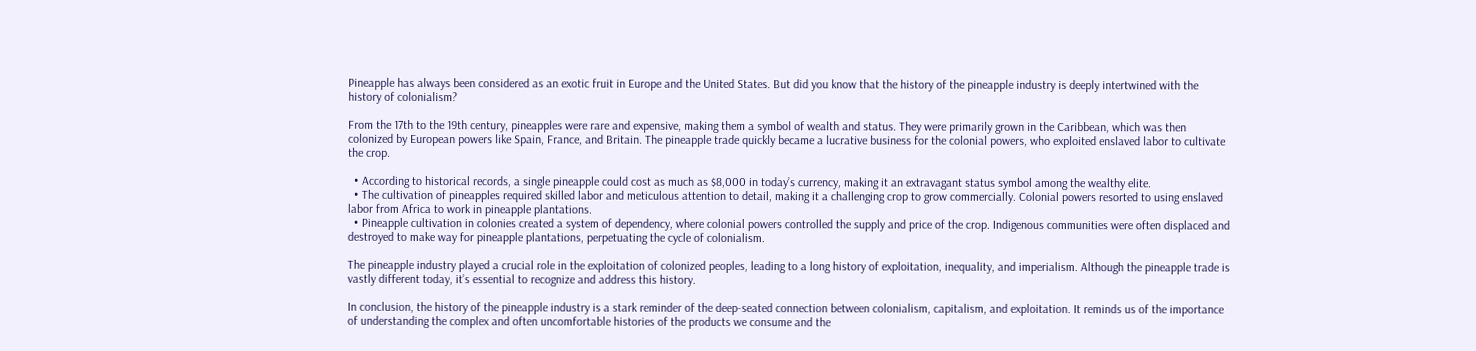Pineapple has always been considered as an exotic fruit in Europe and the United States. But did you know that the history of the pineapple industry is deeply intertwined with the history of colonialism?

From the 17th to the 19th century, pineapples were rare and expensive, making them a symbol of wealth and status. They were primarily grown in the Caribbean, which was then colonized by European powers like Spain, France, and Britain. The pineapple trade quickly became a lucrative business for the colonial powers, who exploited enslaved labor to cultivate the crop.

  • According to historical records, a single pineapple could cost as much as $8,000 in today’s currency, making it an extravagant status symbol among the wealthy elite.
  • The cultivation of pineapples required skilled labor and meticulous attention to detail, making it a challenging crop to grow commercially. Colonial powers resorted to using enslaved labor from Africa to work in pineapple plantations.
  • Pineapple cultivation in colonies created a system of dependency, where colonial powers controlled the supply and price of the crop. Indigenous communities were often displaced and destroyed to make way for pineapple plantations, perpetuating the cycle of colonialism.

The pineapple industry played a crucial role in the exploitation of colonized peoples, leading to a long history of exploitation, inequality, and imperialism. Although the pineapple trade is vastly different today, it’s essential to recognize and address this history.

In conclusion, the history of the pineapple industry is a stark reminder of the deep-seated connection between colonialism, capitalism, and exploitation. It reminds us of the importance of understanding the complex and often uncomfortable histories of the products we consume and the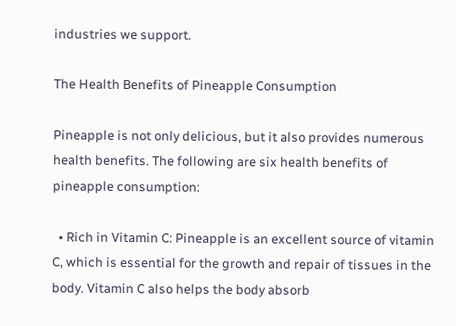industries we support.

The Health Benefits of Pineapple Consumption

Pineapple is not only delicious, but it also provides numerous health benefits. The following are six health benefits of pineapple consumption:

  • Rich in Vitamin C: Pineapple is an excellent source of vitamin C, which is essential for the growth and repair of tissues in the body. Vitamin C also helps the body absorb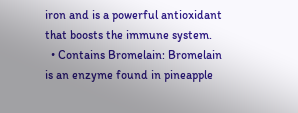iron and is a powerful antioxidant that boosts the immune system.
  • Contains Bromelain: Bromelain is an enzyme found in pineapple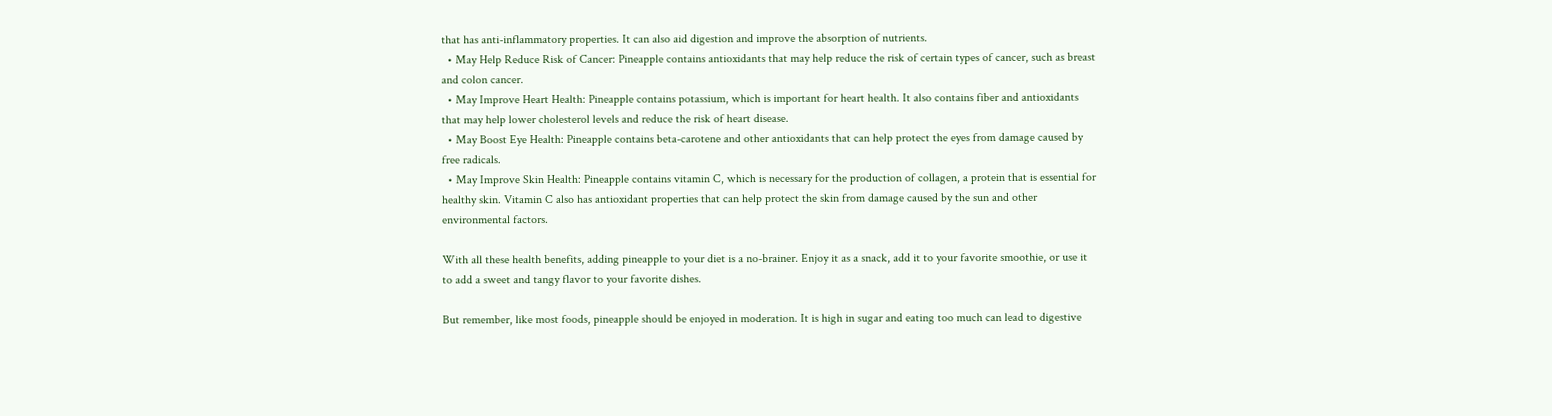that has anti-inflammatory properties. It can also aid digestion and improve the absorption of nutrients.
  • May Help Reduce Risk of Cancer: Pineapple contains antioxidants that may help reduce the risk of certain types of cancer, such as breast and colon cancer.
  • May Improve Heart Health: Pineapple contains potassium, which is important for heart health. It also contains fiber and antioxidants that may help lower cholesterol levels and reduce the risk of heart disease.
  • May Boost Eye Health: Pineapple contains beta-carotene and other antioxidants that can help protect the eyes from damage caused by free radicals.
  • May Improve Skin Health: Pineapple contains vitamin C, which is necessary for the production of collagen, a protein that is essential for healthy skin. Vitamin C also has antioxidant properties that can help protect the skin from damage caused by the sun and other environmental factors.

With all these health benefits, adding pineapple to your diet is a no-brainer. Enjoy it as a snack, add it to your favorite smoothie, or use it to add a sweet and tangy flavor to your favorite dishes.

But remember, like most foods, pineapple should be enjoyed in moderation. It is high in sugar and eating too much can lead to digestive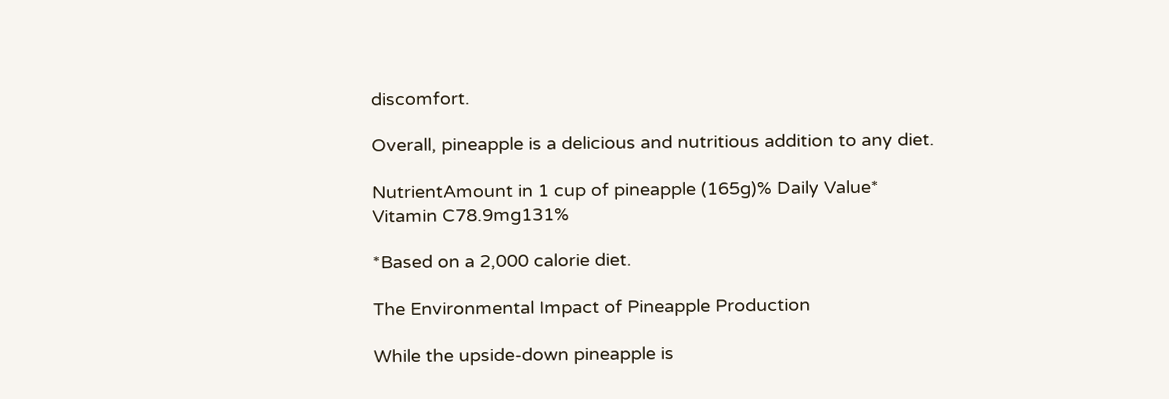discomfort.

Overall, pineapple is a delicious and nutritious addition to any diet.

NutrientAmount in 1 cup of pineapple (165g)% Daily Value*
Vitamin C78.9mg131%

*Based on a 2,000 calorie diet.

The Environmental Impact of Pineapple Production

While the upside-down pineapple is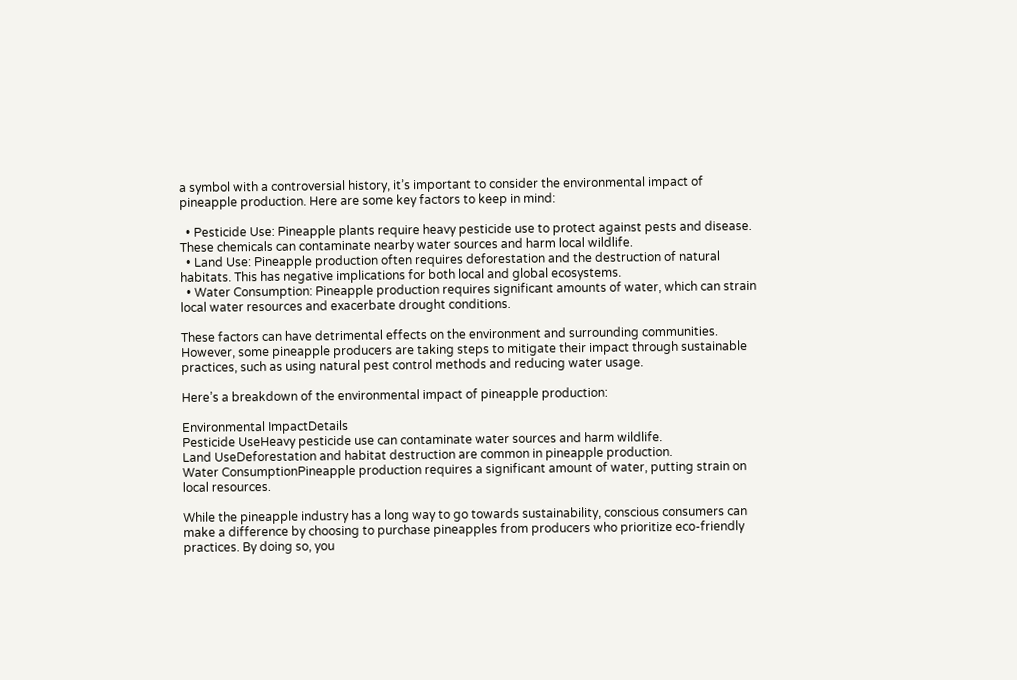a symbol with a controversial history, it’s important to consider the environmental impact of pineapple production. Here are some key factors to keep in mind:

  • Pesticide Use: Pineapple plants require heavy pesticide use to protect against pests and disease. These chemicals can contaminate nearby water sources and harm local wildlife.
  • Land Use: Pineapple production often requires deforestation and the destruction of natural habitats. This has negative implications for both local and global ecosystems.
  • Water Consumption: Pineapple production requires significant amounts of water, which can strain local water resources and exacerbate drought conditions.

These factors can have detrimental effects on the environment and surrounding communities. However, some pineapple producers are taking steps to mitigate their impact through sustainable practices, such as using natural pest control methods and reducing water usage.

Here’s a breakdown of the environmental impact of pineapple production:

Environmental ImpactDetails
Pesticide UseHeavy pesticide use can contaminate water sources and harm wildlife.
Land UseDeforestation and habitat destruction are common in pineapple production.
Water ConsumptionPineapple production requires a significant amount of water, putting strain on local resources.

While the pineapple industry has a long way to go towards sustainability, conscious consumers can make a difference by choosing to purchase pineapples from producers who prioritize eco-friendly practices. By doing so, you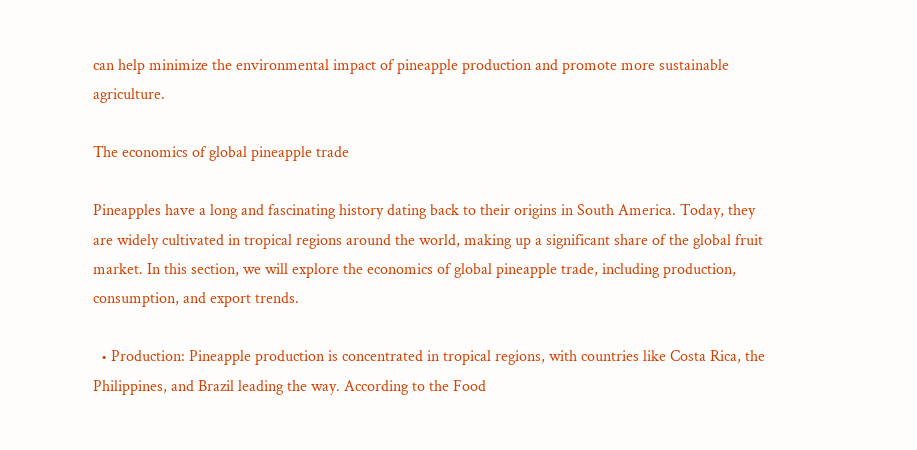can help minimize the environmental impact of pineapple production and promote more sustainable agriculture.

The economics of global pineapple trade

Pineapples have a long and fascinating history dating back to their origins in South America. Today, they are widely cultivated in tropical regions around the world, making up a significant share of the global fruit market. In this section, we will explore the economics of global pineapple trade, including production, consumption, and export trends.

  • Production: Pineapple production is concentrated in tropical regions, with countries like Costa Rica, the Philippines, and Brazil leading the way. According to the Food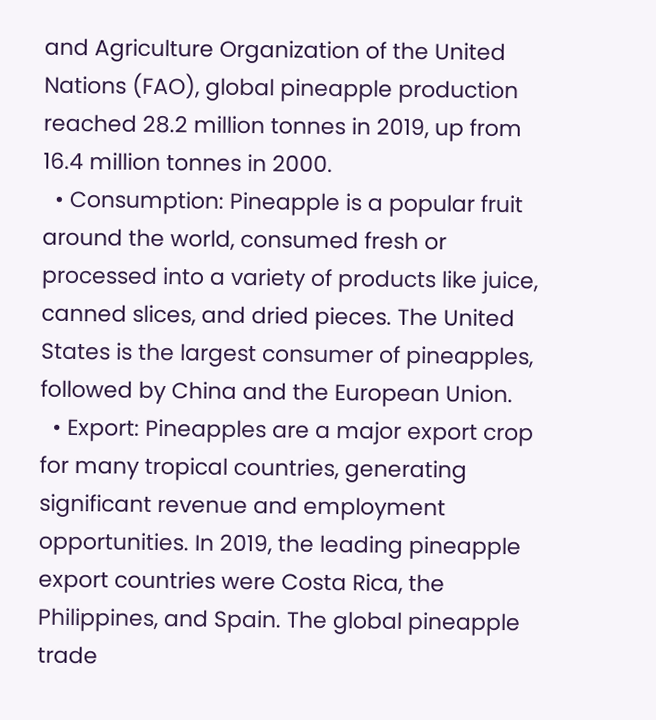and Agriculture Organization of the United Nations (FAO), global pineapple production reached 28.2 million tonnes in 2019, up from 16.4 million tonnes in 2000.
  • Consumption: Pineapple is a popular fruit around the world, consumed fresh or processed into a variety of products like juice, canned slices, and dried pieces. The United States is the largest consumer of pineapples, followed by China and the European Union.
  • Export: Pineapples are a major export crop for many tropical countries, generating significant revenue and employment opportunities. In 2019, the leading pineapple export countries were Costa Rica, the Philippines, and Spain. The global pineapple trade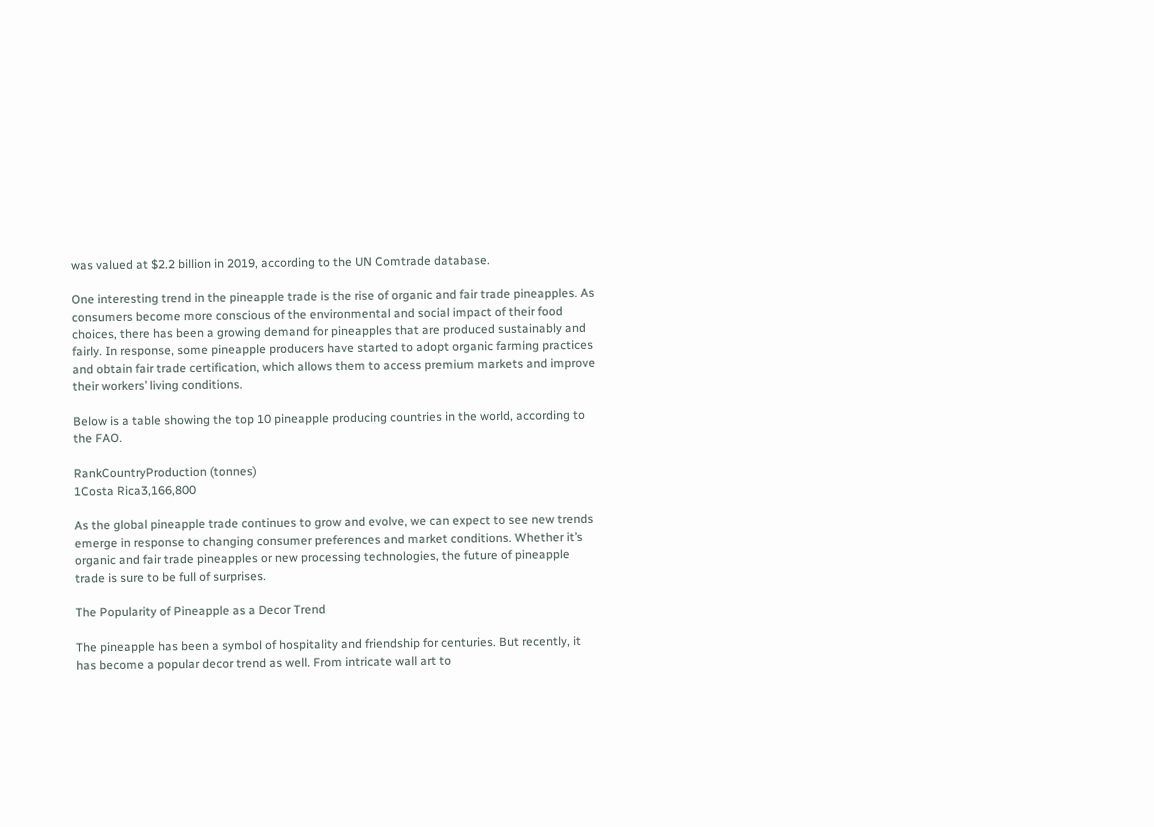was valued at $2.2 billion in 2019, according to the UN Comtrade database.

One interesting trend in the pineapple trade is the rise of organic and fair trade pineapples. As consumers become more conscious of the environmental and social impact of their food choices, there has been a growing demand for pineapples that are produced sustainably and fairly. In response, some pineapple producers have started to adopt organic farming practices and obtain fair trade certification, which allows them to access premium markets and improve their workers’ living conditions.

Below is a table showing the top 10 pineapple producing countries in the world, according to the FAO.

RankCountryProduction (tonnes)
1Costa Rica3,166,800

As the global pineapple trade continues to grow and evolve, we can expect to see new trends emerge in response to changing consumer preferences and market conditions. Whether it’s organic and fair trade pineapples or new processing technologies, the future of pineapple trade is sure to be full of surprises.

The Popularity of Pineapple as a Decor Trend

The pineapple has been a symbol of hospitality and friendship for centuries. But recently, it has become a popular decor trend as well. From intricate wall art to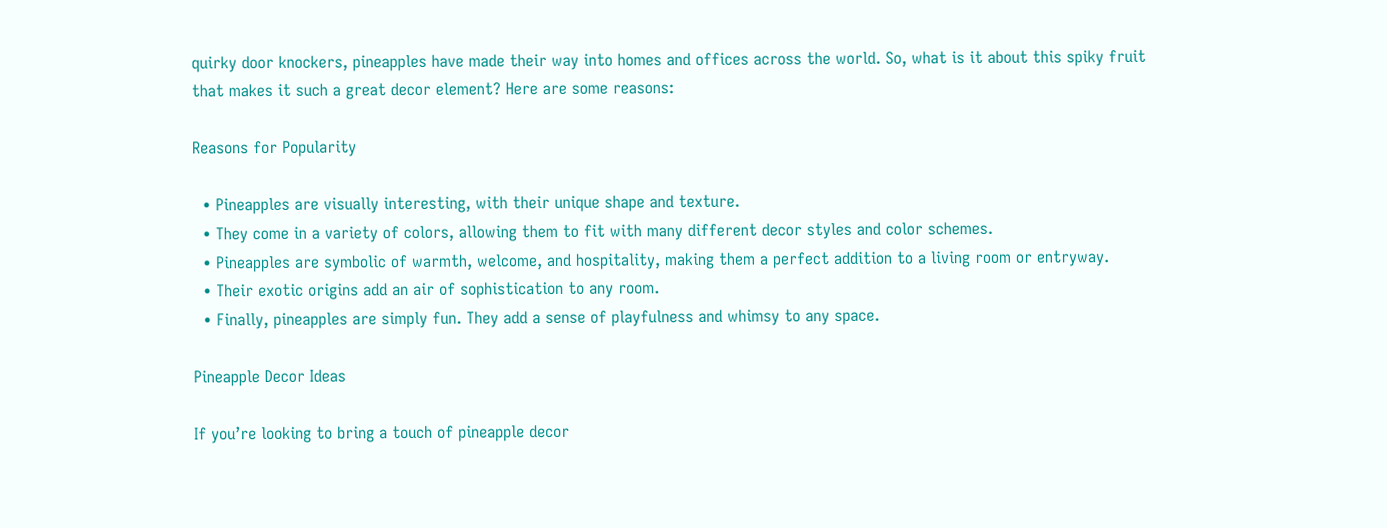quirky door knockers, pineapples have made their way into homes and offices across the world. So, what is it about this spiky fruit that makes it such a great decor element? Here are some reasons:

Reasons for Popularity

  • Pineapples are visually interesting, with their unique shape and texture.
  • They come in a variety of colors, allowing them to fit with many different decor styles and color schemes.
  • Pineapples are symbolic of warmth, welcome, and hospitality, making them a perfect addition to a living room or entryway.
  • Their exotic origins add an air of sophistication to any room.
  • Finally, pineapples are simply fun. They add a sense of playfulness and whimsy to any space.

Pineapple Decor Ideas

If you’re looking to bring a touch of pineapple decor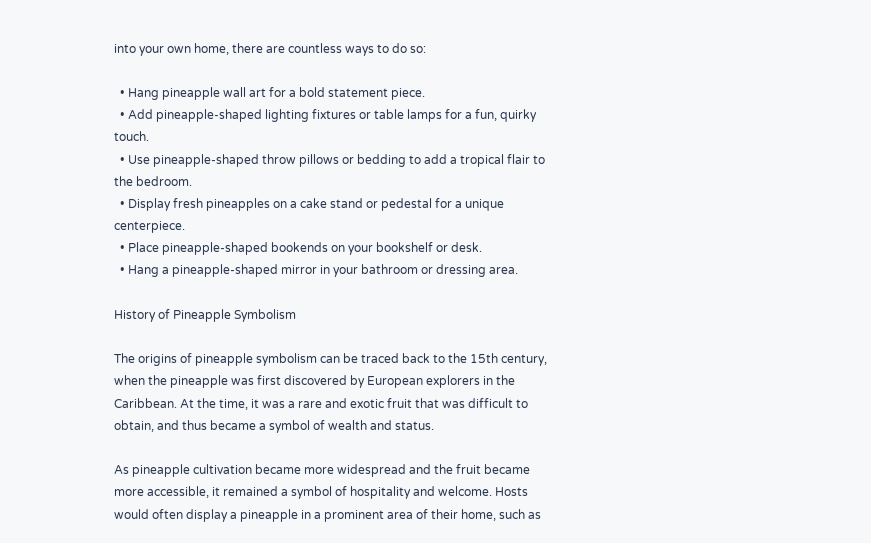into your own home, there are countless ways to do so:

  • Hang pineapple wall art for a bold statement piece.
  • Add pineapple-shaped lighting fixtures or table lamps for a fun, quirky touch.
  • Use pineapple-shaped throw pillows or bedding to add a tropical flair to the bedroom.
  • Display fresh pineapples on a cake stand or pedestal for a unique centerpiece.
  • Place pineapple-shaped bookends on your bookshelf or desk.
  • Hang a pineapple-shaped mirror in your bathroom or dressing area.

History of Pineapple Symbolism

The origins of pineapple symbolism can be traced back to the 15th century, when the pineapple was first discovered by European explorers in the Caribbean. At the time, it was a rare and exotic fruit that was difficult to obtain, and thus became a symbol of wealth and status.

As pineapple cultivation became more widespread and the fruit became more accessible, it remained a symbol of hospitality and welcome. Hosts would often display a pineapple in a prominent area of their home, such as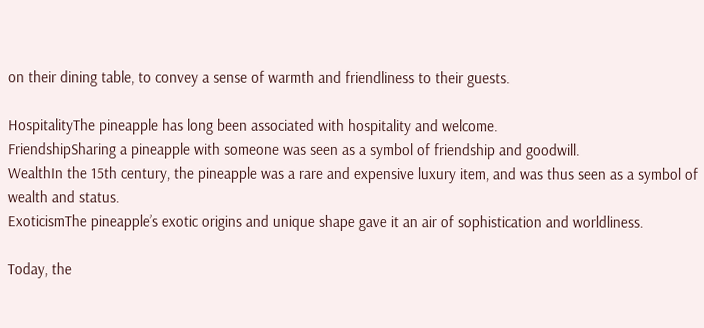on their dining table, to convey a sense of warmth and friendliness to their guests.

HospitalityThe pineapple has long been associated with hospitality and welcome.
FriendshipSharing a pineapple with someone was seen as a symbol of friendship and goodwill.
WealthIn the 15th century, the pineapple was a rare and expensive luxury item, and was thus seen as a symbol of wealth and status.
ExoticismThe pineapple’s exotic origins and unique shape gave it an air of sophistication and worldliness.

Today, the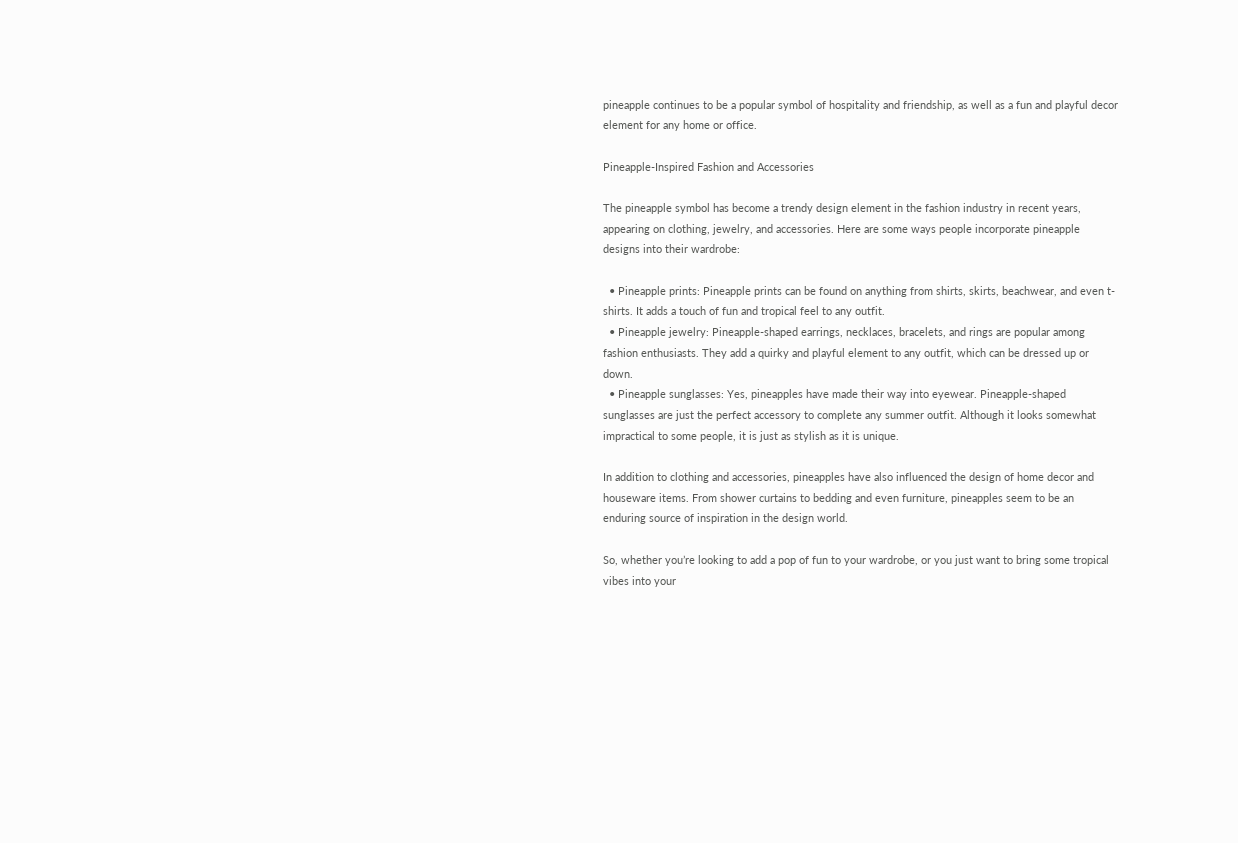pineapple continues to be a popular symbol of hospitality and friendship, as well as a fun and playful decor element for any home or office.

Pineapple-Inspired Fashion and Accessories

The pineapple symbol has become a trendy design element in the fashion industry in recent years, appearing on clothing, jewelry, and accessories. Here are some ways people incorporate pineapple designs into their wardrobe:

  • Pineapple prints: Pineapple prints can be found on anything from shirts, skirts, beachwear, and even t-shirts. It adds a touch of fun and tropical feel to any outfit.
  • Pineapple jewelry: Pineapple-shaped earrings, necklaces, bracelets, and rings are popular among fashion enthusiasts. They add a quirky and playful element to any outfit, which can be dressed up or down.
  • Pineapple sunglasses: Yes, pineapples have made their way into eyewear. Pineapple-shaped sunglasses are just the perfect accessory to complete any summer outfit. Although it looks somewhat impractical to some people, it is just as stylish as it is unique.

In addition to clothing and accessories, pineapples have also influenced the design of home decor and houseware items. From shower curtains to bedding and even furniture, pineapples seem to be an enduring source of inspiration in the design world.

So, whether you’re looking to add a pop of fun to your wardrobe, or you just want to bring some tropical vibes into your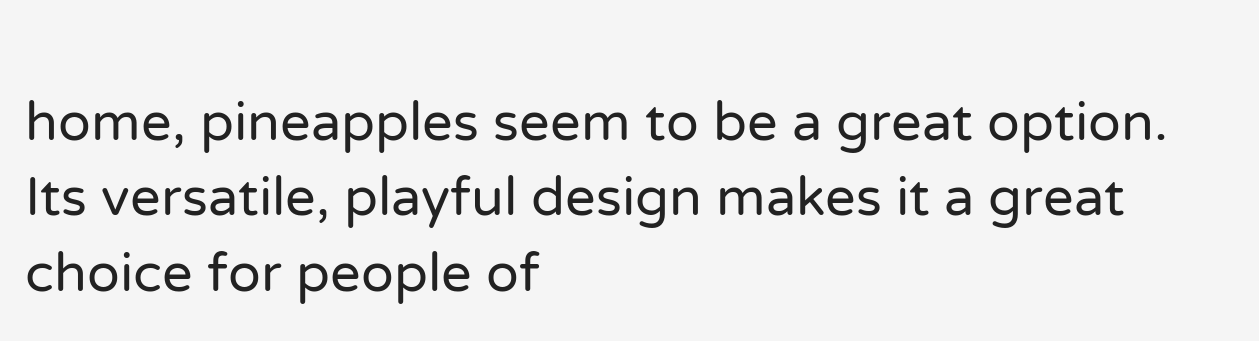home, pineapples seem to be a great option. Its versatile, playful design makes it a great choice for people of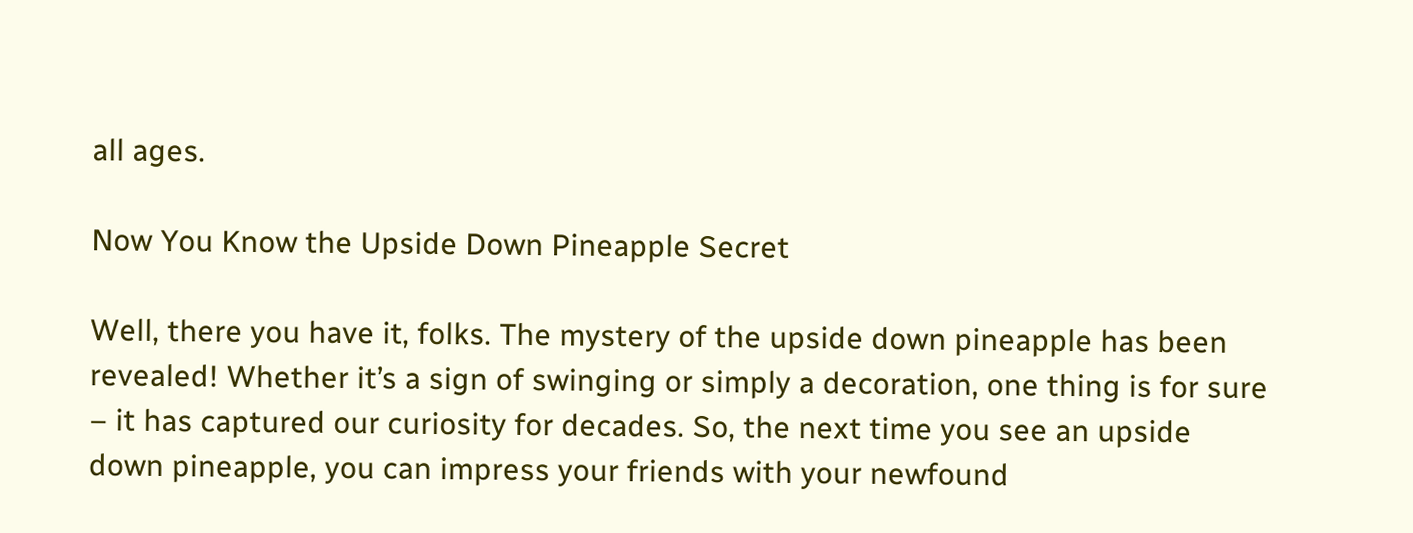all ages.

Now You Know the Upside Down Pineapple Secret

Well, there you have it, folks. The mystery of the upside down pineapple has been revealed! Whether it’s a sign of swinging or simply a decoration, one thing is for sure – it has captured our curiosity for decades. So, the next time you see an upside down pineapple, you can impress your friends with your newfound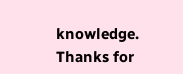knowledge. Thanks for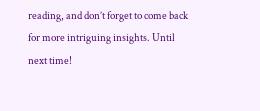reading, and don’t forget to come back for more intriguing insights. Until next time!